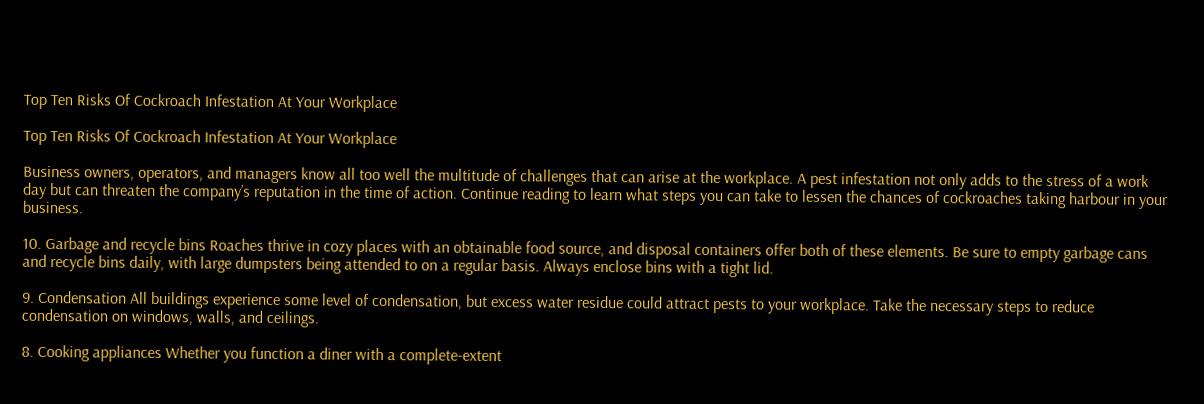Top Ten Risks Of Cockroach Infestation At Your Workplace

Top Ten Risks Of Cockroach Infestation At Your Workplace

Business owners, operators, and managers know all too well the multitude of challenges that can arise at the workplace. A pest infestation not only adds to the stress of a work day but can threaten the company’s reputation in the time of action. Continue reading to learn what steps you can take to lessen the chances of cockroaches taking harbour in your business.

10. Garbage and recycle bins Roaches thrive in cozy places with an obtainable food source, and disposal containers offer both of these elements. Be sure to empty garbage cans and recycle bins daily, with large dumpsters being attended to on a regular basis. Always enclose bins with a tight lid.

9. Condensation All buildings experience some level of condensation, but excess water residue could attract pests to your workplace. Take the necessary steps to reduce condensation on windows, walls, and ceilings.

8. Cooking appliances Whether you function a diner with a complete-extent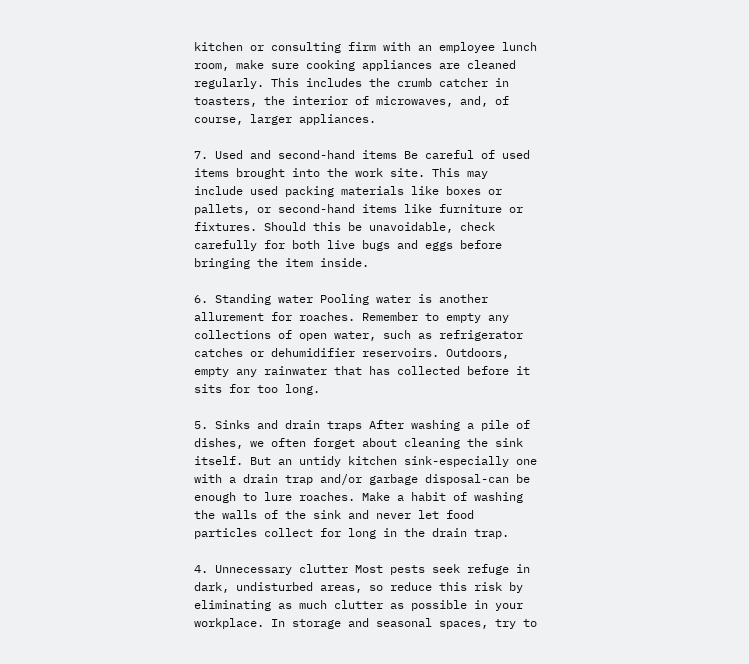kitchen or consulting firm with an employee lunch room, make sure cooking appliances are cleaned regularly. This includes the crumb catcher in toasters, the interior of microwaves, and, of course, larger appliances.

7. Used and second-hand items Be careful of used items brought into the work site. This may include used packing materials like boxes or pallets, or second-hand items like furniture or fixtures. Should this be unavoidable, check carefully for both live bugs and eggs before bringing the item inside.

6. Standing water Pooling water is another allurement for roaches. Remember to empty any collections of open water, such as refrigerator catches or dehumidifier reservoirs. Outdoors, empty any rainwater that has collected before it sits for too long.

5. Sinks and drain traps After washing a pile of dishes, we often forget about cleaning the sink itself. But an untidy kitchen sink-especially one with a drain trap and/or garbage disposal-can be enough to lure roaches. Make a habit of washing the walls of the sink and never let food particles collect for long in the drain trap.

4. Unnecessary clutter Most pests seek refuge in dark, undisturbed areas, so reduce this risk by eliminating as much clutter as possible in your workplace. In storage and seasonal spaces, try to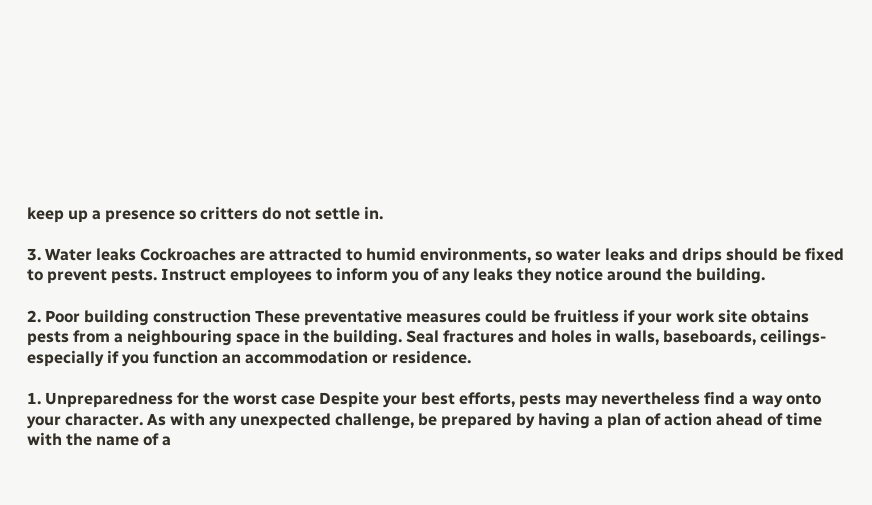keep up a presence so critters do not settle in.

3. Water leaks Cockroaches are attracted to humid environments, so water leaks and drips should be fixed to prevent pests. Instruct employees to inform you of any leaks they notice around the building.

2. Poor building construction These preventative measures could be fruitless if your work site obtains pests from a neighbouring space in the building. Seal fractures and holes in walls, baseboards, ceilings-especially if you function an accommodation or residence.

1. Unpreparedness for the worst case Despite your best efforts, pests may nevertheless find a way onto your character. As with any unexpected challenge, be prepared by having a plan of action ahead of time with the name of a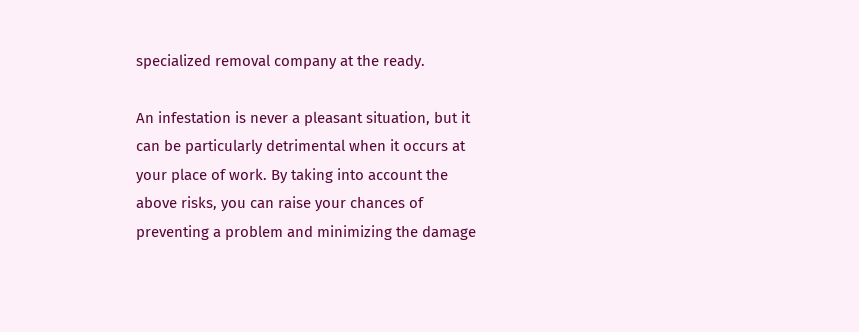specialized removal company at the ready.

An infestation is never a pleasant situation, but it can be particularly detrimental when it occurs at your place of work. By taking into account the above risks, you can raise your chances of preventing a problem and minimizing the damage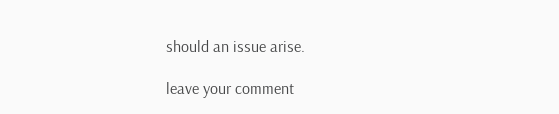should an issue arise.

leave your comment